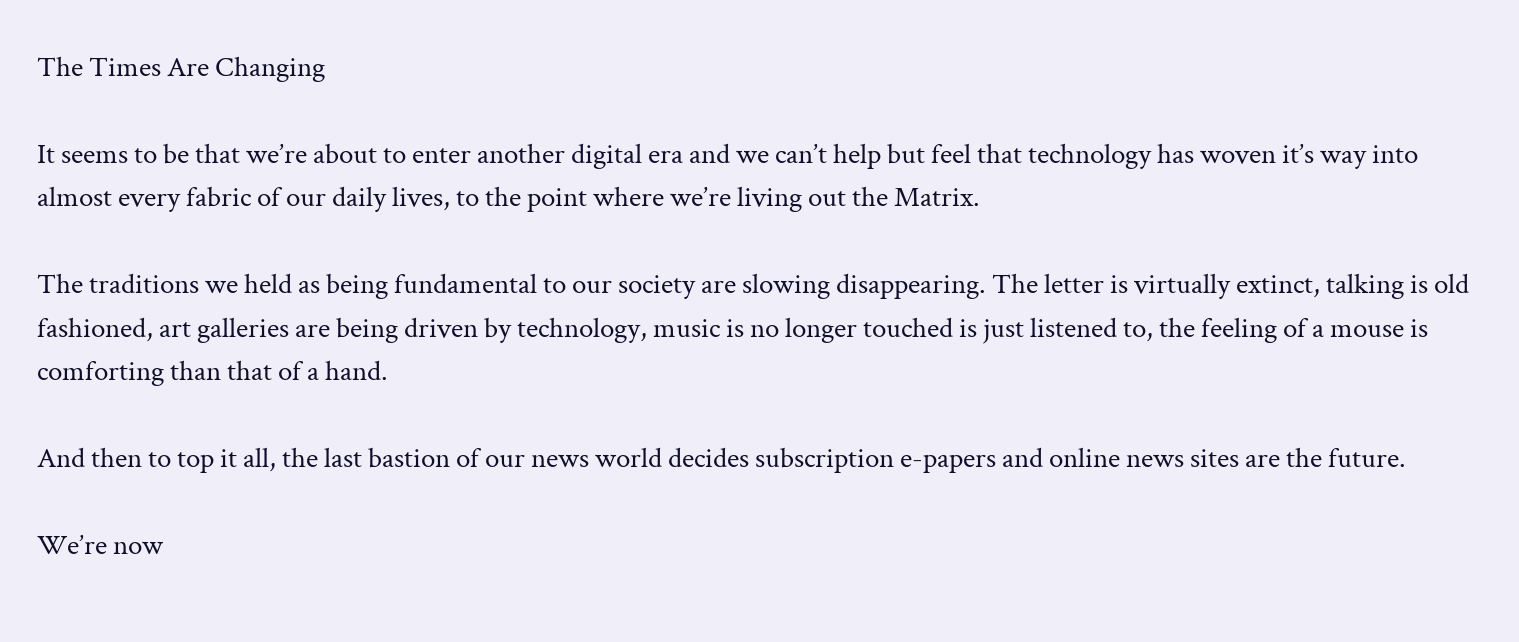The Times Are Changing

It seems to be that we’re about to enter another digital era and we can’t help but feel that technology has woven it’s way into almost every fabric of our daily lives, to the point where we’re living out the Matrix.

The traditions we held as being fundamental to our society are slowing disappearing. The letter is virtually extinct, talking is old fashioned, art galleries are being driven by technology, music is no longer touched is just listened to, the feeling of a mouse is comforting than that of a hand.

And then to top it all, the last bastion of our news world decides subscription e-papers and online news sites are the future.

We’re now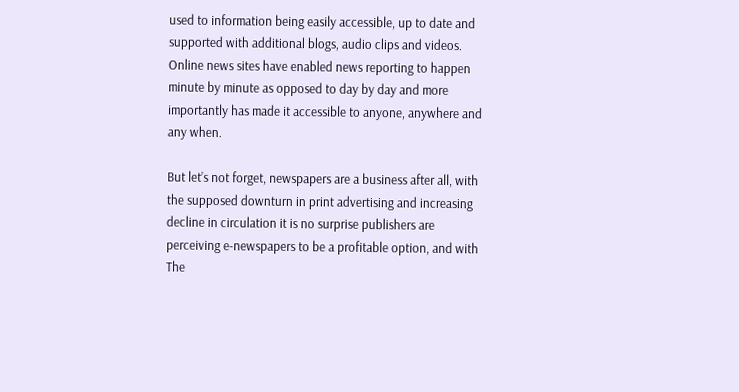used to information being easily accessible, up to date and supported with additional blogs, audio clips and videos. Online news sites have enabled news reporting to happen minute by minute as opposed to day by day and more importantly has made it accessible to anyone, anywhere and any when.

But let’s not forget, newspapers are a business after all, with the supposed downturn in print advertising and increasing decline in circulation it is no surprise publishers are perceiving e-newspapers to be a profitable option, and with The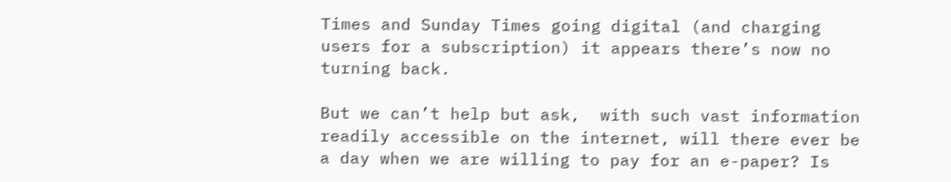Times and Sunday Times going digital (and charging users for a subscription) it appears there’s now no turning back.

But we can’t help but ask,  with such vast information readily accessible on the internet, will there ever be a day when we are willing to pay for an e-paper? Is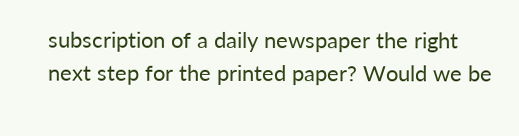subscription of a daily newspaper the right next step for the printed paper? Would we be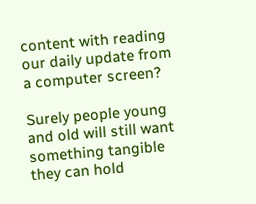content with reading our daily update from a computer screen?

Surely people young and old will still want something tangible they can hold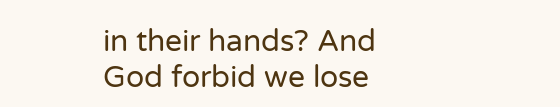in their hands? And God forbid we lose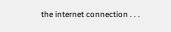the internet connection . . .